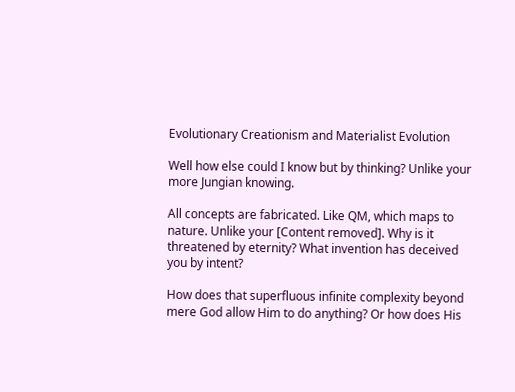Evolutionary Creationism and Materialist Evolution

Well how else could I know but by thinking? Unlike your more Jungian knowing.

All concepts are fabricated. Like QM, which maps to nature. Unlike your [Content removed]. Why is it threatened by eternity? What invention has deceived you by intent?

How does that superfluous infinite complexity beyond mere God allow Him to do anything? Or how does His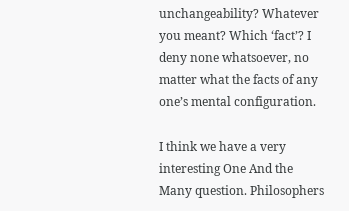unchangeability? Whatever you meant? Which ‘fact’? I deny none whatsoever, no matter what the facts of any one’s mental configuration.

I think we have a very interesting One And the Many question. Philosophers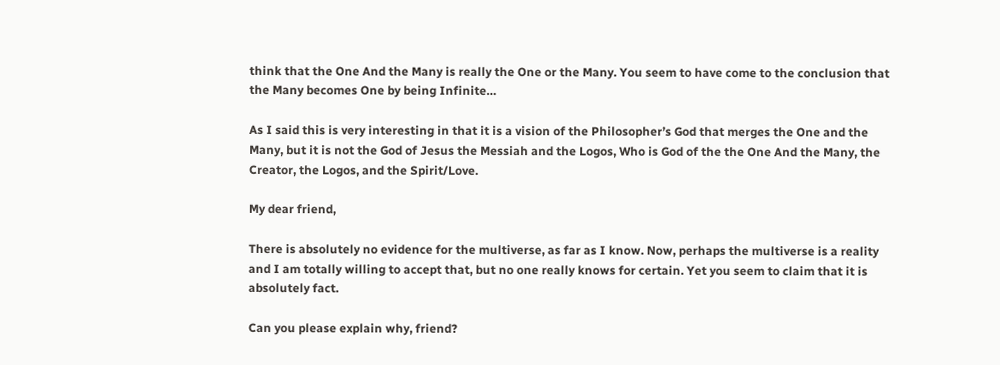think that the One And the Many is really the One or the Many. You seem to have come to the conclusion that the Many becomes One by being Infinite…

As I said this is very interesting in that it is a vision of the Philosopher’s God that merges the One and the Many, but it is not the God of Jesus the Messiah and the Logos, Who is God of the the One And the Many, the Creator, the Logos, and the Spirit/Love.

My dear friend,

There is absolutely no evidence for the multiverse, as far as I know. Now, perhaps the multiverse is a reality and I am totally willing to accept that, but no one really knows for certain. Yet you seem to claim that it is absolutely fact.

Can you please explain why, friend?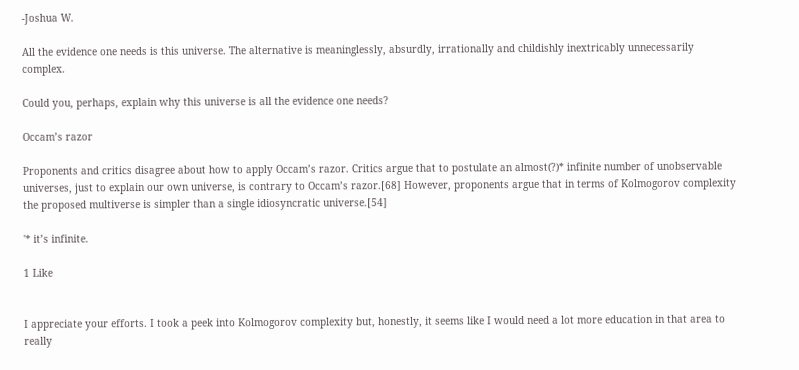-Joshua W.

All the evidence one needs is this universe. The alternative is meaninglessly, absurdly, irrationally and childishly inextricably unnecessarily complex.

Could you, perhaps, explain why this universe is all the evidence one needs?

Occam’s razor

Proponents and critics disagree about how to apply Occam’s razor. Critics argue that to postulate an almost(?)* infinite number of unobservable universes, just to explain our own universe, is contrary to Occam’s razor.[68] However, proponents argue that in terms of Kolmogorov complexity the proposed multiverse is simpler than a single idiosyncratic universe.[54]

'* it’s infinite.

1 Like


I appreciate your efforts. I took a peek into Kolmogorov complexity but, honestly, it seems like I would need a lot more education in that area to really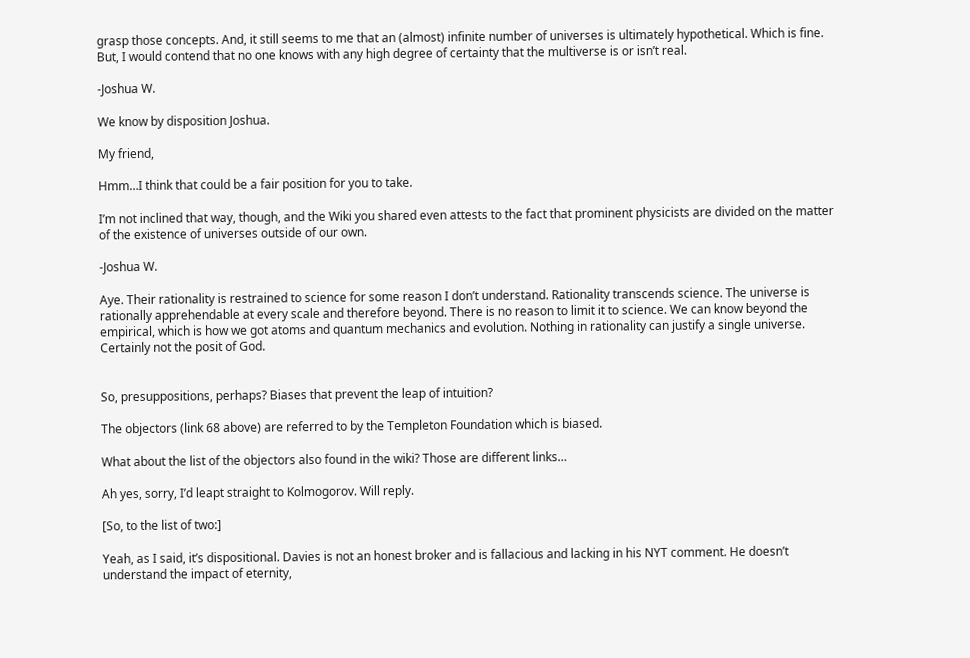grasp those concepts. And, it still seems to me that an (almost) infinite number of universes is ultimately hypothetical. Which is fine. But, I would contend that no one knows with any high degree of certainty that the multiverse is or isn’t real.

-Joshua W.

We know by disposition Joshua.

My friend,

Hmm…I think that could be a fair position for you to take.

I’m not inclined that way, though, and the Wiki you shared even attests to the fact that prominent physicists are divided on the matter of the existence of universes outside of our own.

-Joshua W.

Aye. Their rationality is restrained to science for some reason I don’t understand. Rationality transcends science. The universe is rationally apprehendable at every scale and therefore beyond. There is no reason to limit it to science. We can know beyond the empirical, which is how we got atoms and quantum mechanics and evolution. Nothing in rationality can justify a single universe. Certainly not the posit of God.


So, presuppositions, perhaps? Biases that prevent the leap of intuition?

The objectors (link 68 above) are referred to by the Templeton Foundation which is biased.

What about the list of the objectors also found in the wiki? Those are different links…

Ah yes, sorry, I’d leapt straight to Kolmogorov. Will reply.

[So, to the list of two:]

Yeah, as I said, it’s dispositional. Davies is not an honest broker and is fallacious and lacking in his NYT comment. He doesn’t understand the impact of eternity,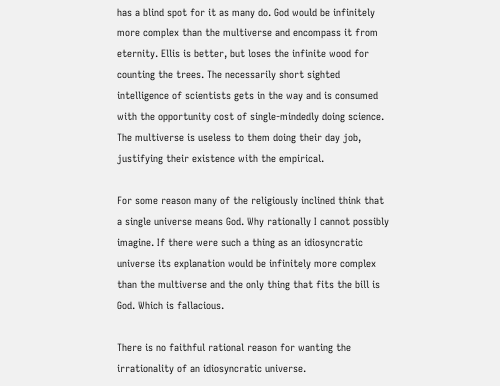has a blind spot for it as many do. God would be infinitely more complex than the multiverse and encompass it from eternity. Ellis is better, but loses the infinite wood for counting the trees. The necessarily short sighted intelligence of scientists gets in the way and is consumed with the opportunity cost of single-mindedly doing science. The multiverse is useless to them doing their day job, justifying their existence with the empirical.

For some reason many of the religiously inclined think that a single universe means God. Why rationally I cannot possibly imagine. If there were such a thing as an idiosyncratic universe its explanation would be infinitely more complex than the multiverse and the only thing that fits the bill is God. Which is fallacious.

There is no faithful rational reason for wanting the irrationality of an idiosyncratic universe.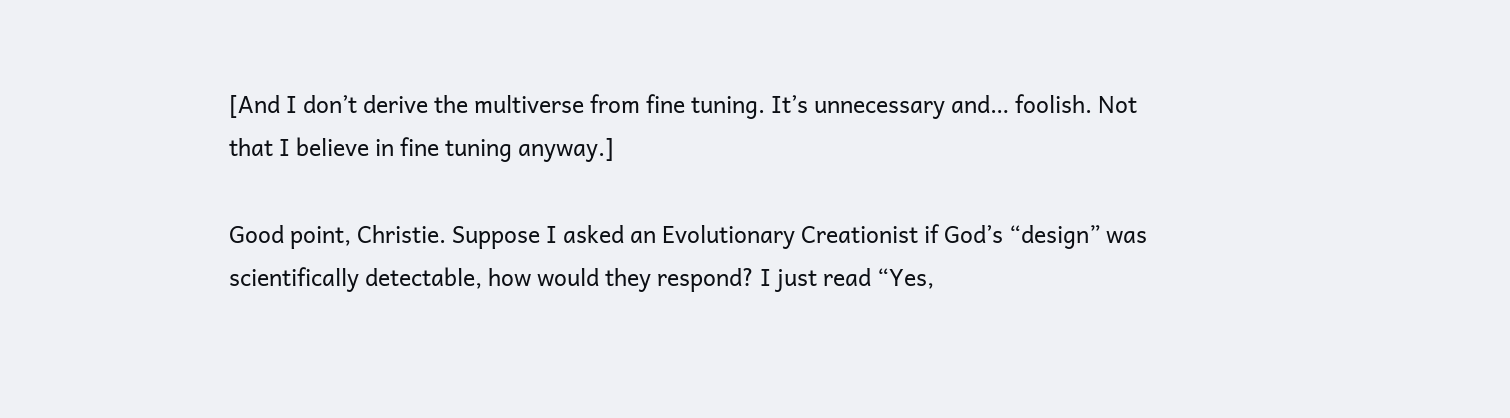[And I don’t derive the multiverse from fine tuning. It’s unnecessary and… foolish. Not that I believe in fine tuning anyway.]

Good point, Christie. Suppose I asked an Evolutionary Creationist if God’s “design” was scientifically detectable, how would they respond? I just read “Yes,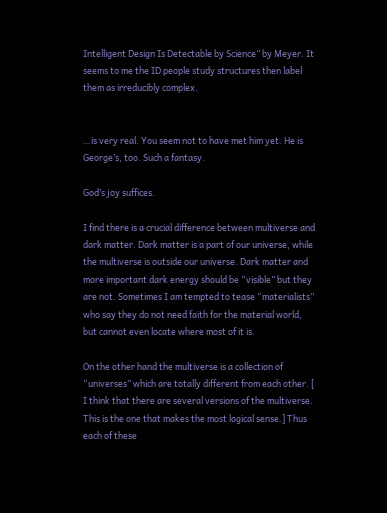Intelligent Design Is Detectable by Science” by Meyer. It seems to me the ID people study structures then label them as irreducibly complex.


…is very real. You seem not to have met him yet. He is George’s, too. Such a fantasy.

God’s joy suffices.

I find there is a crucial difference between multiverse and dark matter. Dark matter is a part of our universe, while the multiverse is outside our universe. Dark matter and more important dark energy should be “visible” but they are not. Sometimes I am tempted to tease “materialists” who say they do not need faith for the material world, but cannot even locate where most of it is.

On the other hand the multiverse is a collection of “universes” which are totally different from each other. [ I think that there are several versions of the multiverse. This is the one that makes the most logical sense.] Thus each of these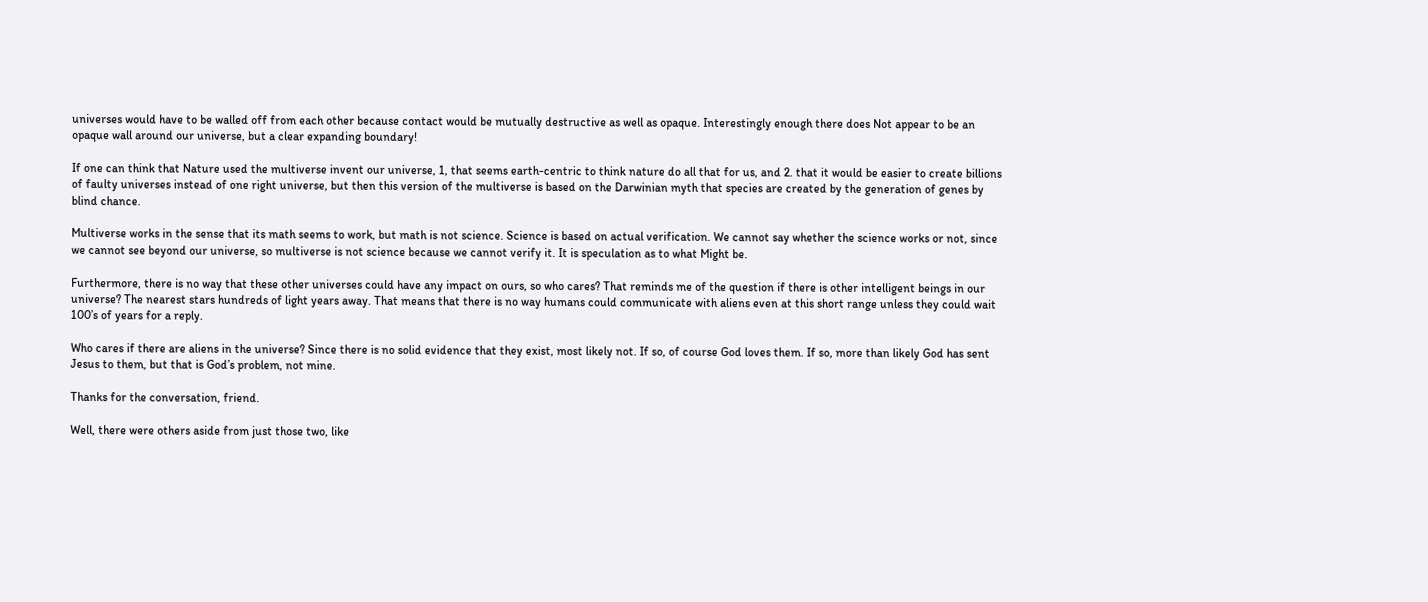universes would have to be walled off from each other because contact would be mutually destructive as well as opaque. Interestingly enough there does Not appear to be an opaque wall around our universe, but a clear expanding boundary!

If one can think that Nature used the multiverse invent our universe, 1, that seems earth-centric to think nature do all that for us, and 2. that it would be easier to create billions of faulty universes instead of one right universe, but then this version of the multiverse is based on the Darwinian myth that species are created by the generation of genes by blind chance.

Multiverse works in the sense that its math seems to work, but math is not science. Science is based on actual verification. We cannot say whether the science works or not, since we cannot see beyond our universe, so multiverse is not science because we cannot verify it. It is speculation as to what Might be.

Furthermore, there is no way that these other universes could have any impact on ours, so who cares? That reminds me of the question if there is other intelligent beings in our universe? The nearest stars hundreds of light years away. That means that there is no way humans could communicate with aliens even at this short range unless they could wait 100’s of years for a reply.

Who cares if there are aliens in the universe? Since there is no solid evidence that they exist, most likely not. If so, of course God loves them. If so, more than likely God has sent Jesus to them, but that is God’s problem, not mine.

Thanks for the conversation, friend.

Well, there were others aside from just those two, like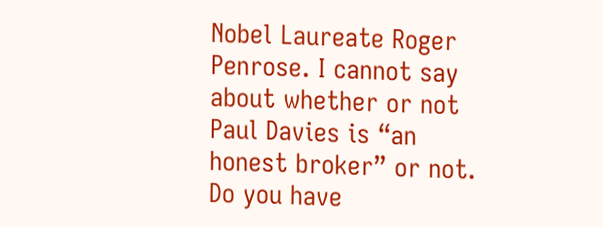Nobel Laureate Roger Penrose. I cannot say about whether or not Paul Davies is “an honest broker” or not. Do you have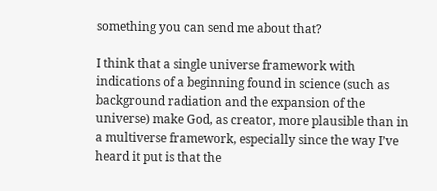something you can send me about that?

I think that a single universe framework with indications of a beginning found in science (such as background radiation and the expansion of the universe) make God, as creator, more plausible than in a multiverse framework, especially since the way I’ve heard it put is that the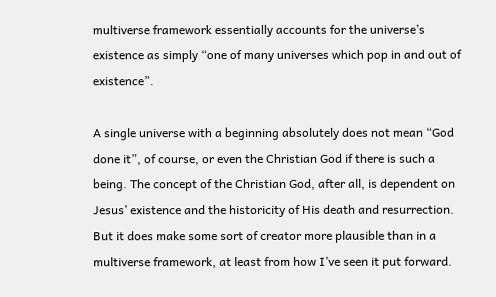multiverse framework essentially accounts for the universe’s existence as simply “one of many universes which pop in and out of existence”.

A single universe with a beginning absolutely does not mean “God done it”, of course, or even the Christian God if there is such a being. The concept of the Christian God, after all, is dependent on Jesus’ existence and the historicity of His death and resurrection. But it does make some sort of creator more plausible than in a multiverse framework, at least from how I’ve seen it put forward.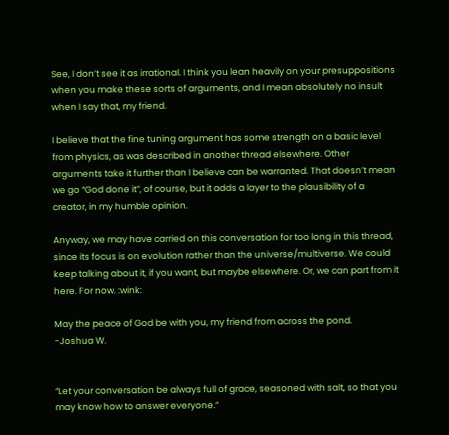See, I don’t see it as irrational. I think you lean heavily on your presuppositions when you make these sorts of arguments, and I mean absolutely no insult when I say that, my friend.

I believe that the fine tuning argument has some strength on a basic level from physics, as was described in another thread elsewhere. Other arguments take it further than I believe can be warranted. That doesn’t mean we go “God done it”, of course, but it adds a layer to the plausibility of a creator, in my humble opinion.

Anyway, we may have carried on this conversation for too long in this thread, since its focus is on evolution rather than the universe/multiverse. We could keep talking about it, if you want, but maybe elsewhere. Or, we can part from it here. For now. :wink:

May the peace of God be with you, my friend from across the pond.
-Joshua W.


“Let your conversation be always full of grace, seasoned with salt, so that you may know how to answer everyone.”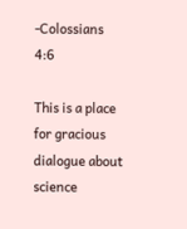-Colossians 4:6

This is a place for gracious dialogue about science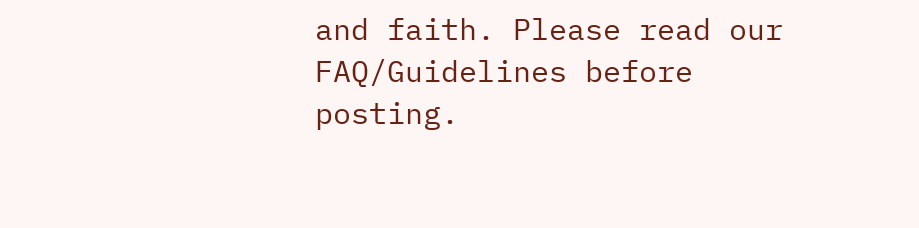and faith. Please read our FAQ/Guidelines before posting.